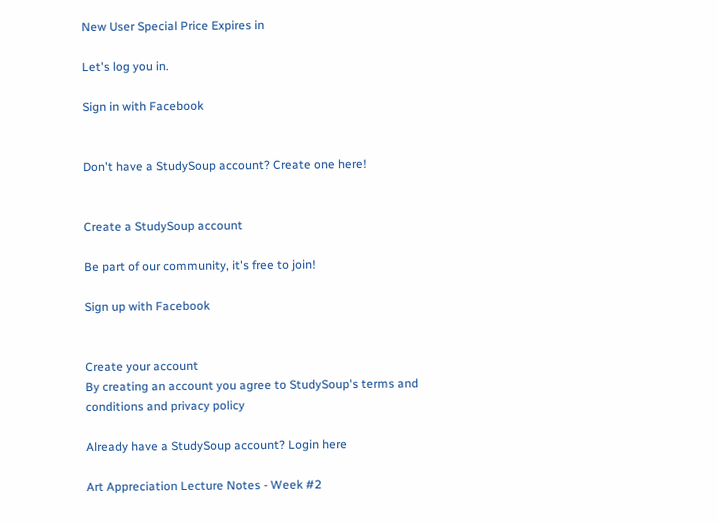New User Special Price Expires in

Let's log you in.

Sign in with Facebook


Don't have a StudySoup account? Create one here!


Create a StudySoup account

Be part of our community, it's free to join!

Sign up with Facebook


Create your account
By creating an account you agree to StudySoup's terms and conditions and privacy policy

Already have a StudySoup account? Login here

Art Appreciation Lecture Notes - Week #2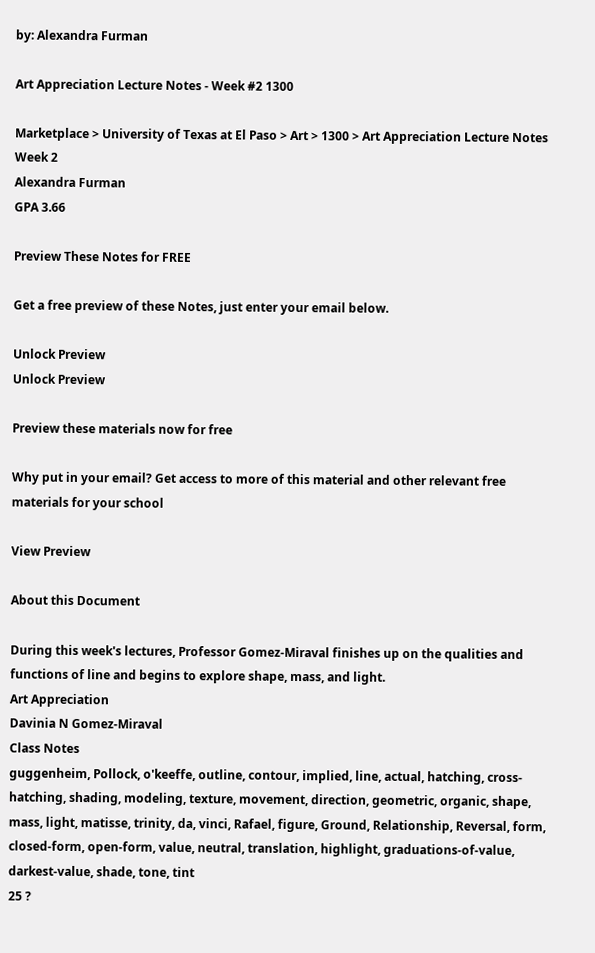by: Alexandra Furman

Art Appreciation Lecture Notes - Week #2 1300

Marketplace > University of Texas at El Paso > Art > 1300 > Art Appreciation Lecture Notes Week 2
Alexandra Furman
GPA 3.66

Preview These Notes for FREE

Get a free preview of these Notes, just enter your email below.

Unlock Preview
Unlock Preview

Preview these materials now for free

Why put in your email? Get access to more of this material and other relevant free materials for your school

View Preview

About this Document

During this week's lectures, Professor Gomez-Miraval finishes up on the qualities and functions of line and begins to explore shape, mass, and light.
Art Appreciation
Davinia N Gomez-Miraval
Class Notes
guggenheim, Pollock, o'keeffe, outline, contour, implied, line, actual, hatching, cross-hatching, shading, modeling, texture, movement, direction, geometric, organic, shape, mass, light, matisse, trinity, da, vinci, Rafael, figure, Ground, Relationship, Reversal, form, closed-form, open-form, value, neutral, translation, highlight, graduations-of-value, darkest-value, shade, tone, tint
25 ?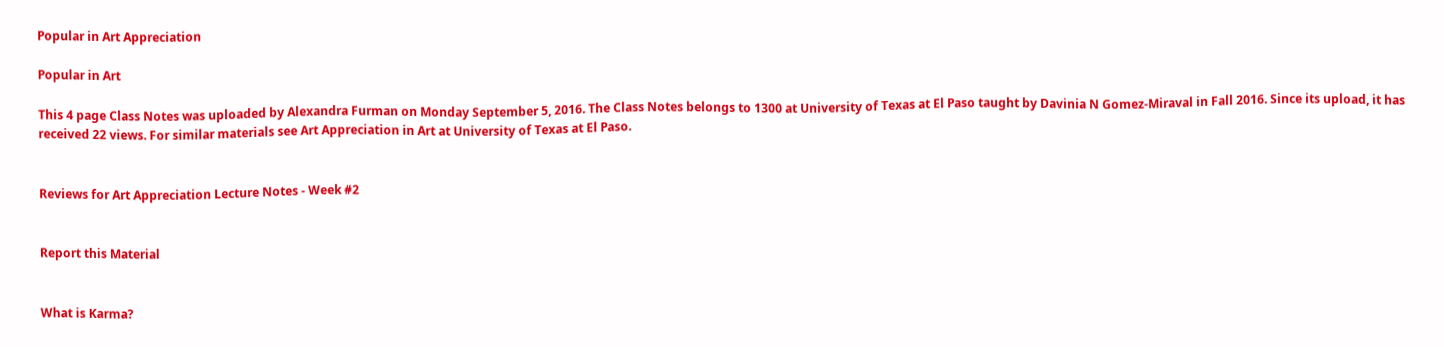Popular in Art Appreciation

Popular in Art

This 4 page Class Notes was uploaded by Alexandra Furman on Monday September 5, 2016. The Class Notes belongs to 1300 at University of Texas at El Paso taught by Davinia N Gomez-Miraval in Fall 2016. Since its upload, it has received 22 views. For similar materials see Art Appreciation in Art at University of Texas at El Paso.


Reviews for Art Appreciation Lecture Notes - Week #2


Report this Material


What is Karma?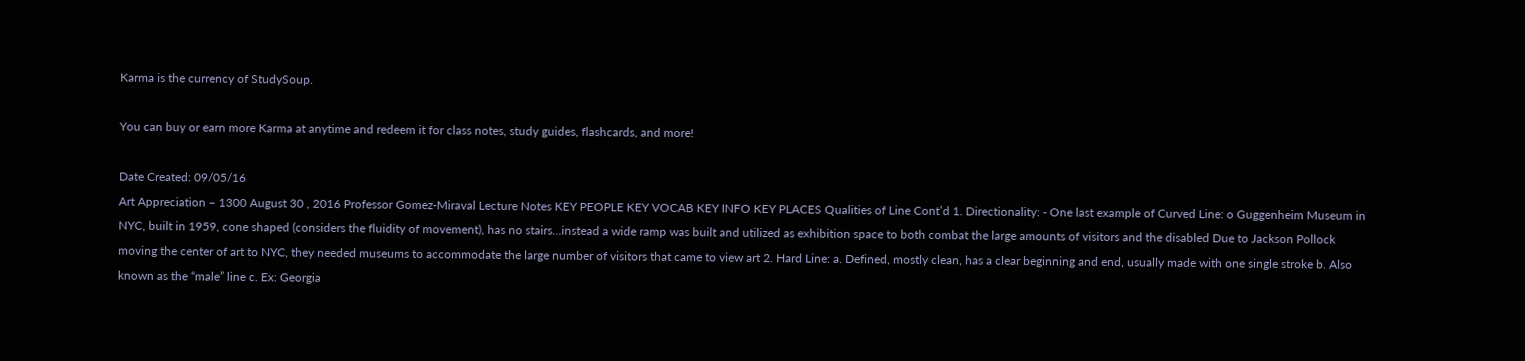Karma is the currency of StudySoup.

You can buy or earn more Karma at anytime and redeem it for class notes, study guides, flashcards, and more!

Date Created: 09/05/16
Art Appreciation – 1300 August 30 , 2016 Professor Gomez-Miraval Lecture Notes KEY PEOPLE KEY VOCAB KEY INFO KEY PLACES Qualities of Line Cont’d 1. Directionality: - One last example of Curved Line: o Guggenheim Museum in NYC, built in 1959, cone shaped (considers the fluidity of movement), has no stairs…instead a wide ramp was built and utilized as exhibition space to both combat the large amounts of visitors and the disabled Due to Jackson Pollock moving the center of art to NYC, they needed museums to accommodate the large number of visitors that came to view art 2. Hard Line: a. Defined, mostly clean, has a clear beginning and end, usually made with one single stroke b. Also known as the “male” line c. Ex: Georgia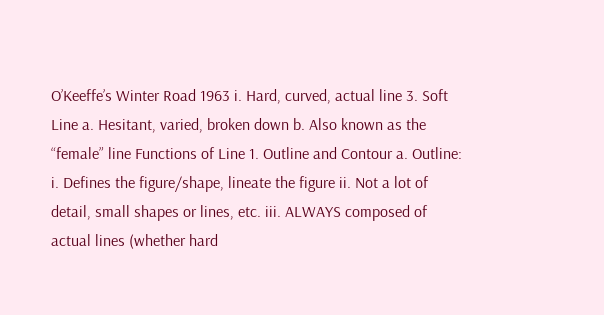O’Keeffe’s Winter Road 1963 i. Hard, curved, actual line 3. Soft Line a. Hesitant, varied, broken down b. Also known as the “female” line Functions of Line 1. Outline and Contour a. Outline: i. Defines the figure/shape, lineate the figure ii. Not a lot of detail, small shapes or lines, etc. iii. ALWAYS composed of actual lines (whether hard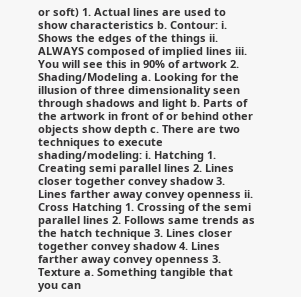or soft) 1. Actual lines are used to show characteristics b. Contour: i. Shows the edges of the things ii. ALWAYS composed of implied lines iii. You will see this in 90% of artwork 2. Shading/Modeling a. Looking for the illusion of three dimensionality seen through shadows and light b. Parts of the artwork in front of or behind other objects show depth c. There are two techniques to execute shading/modeling: i. Hatching 1. Creating semi parallel lines 2. Lines closer together convey shadow 3. Lines farther away convey openness ii. Cross Hatching 1. Crossing of the semi parallel lines 2. Follows same trends as the hatch technique 3. Lines closer together convey shadow 4. Lines farther away convey openness 3. Texture a. Something tangible that you can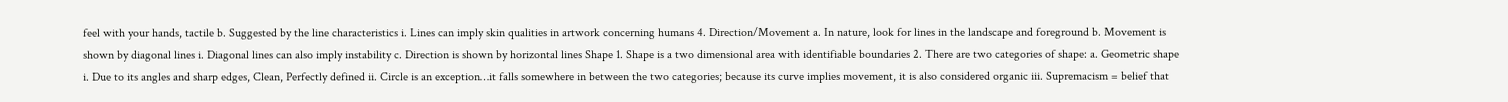feel with your hands, tactile b. Suggested by the line characteristics i. Lines can imply skin qualities in artwork concerning humans 4. Direction/Movement a. In nature, look for lines in the landscape and foreground b. Movement is shown by diagonal lines i. Diagonal lines can also imply instability c. Direction is shown by horizontal lines Shape 1. Shape is a two dimensional area with identifiable boundaries 2. There are two categories of shape: a. Geometric shape i. Due to its angles and sharp edges, Clean, Perfectly defined ii. Circle is an exception…it falls somewhere in between the two categories; because its curve implies movement, it is also considered organic iii. Supremacism = belief that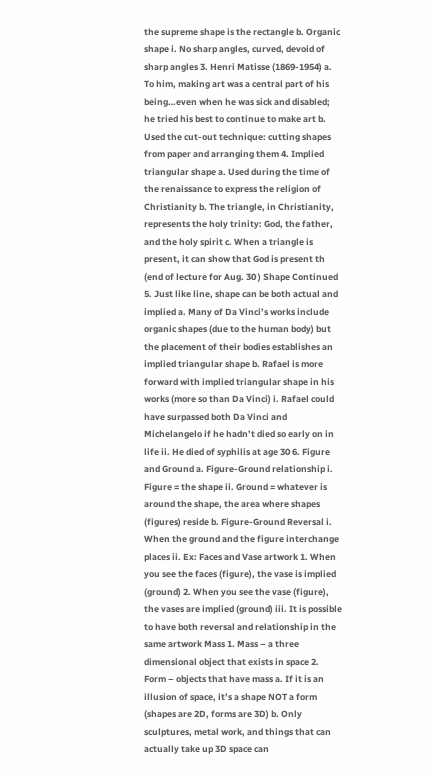the supreme shape is the rectangle b. Organic shape i. No sharp angles, curved, devoid of sharp angles 3. Henri Matisse (1869-1954) a. To him, making art was a central part of his being…even when he was sick and disabled; he tried his best to continue to make art b. Used the cut-out technique: cutting shapes from paper and arranging them 4. Implied triangular shape a. Used during the time of the renaissance to express the religion of Christianity b. The triangle, in Christianity, represents the holy trinity: God, the father, and the holy spirit c. When a triangle is present, it can show that God is present th (end of lecture for Aug. 30 ) Shape Continued 5. Just like line, shape can be both actual and implied a. Many of Da Vinci’s works include organic shapes (due to the human body) but the placement of their bodies establishes an implied triangular shape b. Rafael is more forward with implied triangular shape in his works (more so than Da Vinci) i. Rafael could have surpassed both Da Vinci and Michelangelo if he hadn’t died so early on in life ii. He died of syphilis at age 30 6. Figure and Ground a. Figure-Ground relationship i. Figure = the shape ii. Ground = whatever is around the shape, the area where shapes (figures) reside b. Figure-Ground Reversal i. When the ground and the figure interchange places ii. Ex: Faces and Vase artwork 1. When you see the faces (figure), the vase is implied (ground) 2. When you see the vase (figure), the vases are implied (ground) iii. It is possible to have both reversal and relationship in the same artwork Mass 1. Mass – a three dimensional object that exists in space 2. Form – objects that have mass a. If it is an illusion of space, it’s a shape NOT a form (shapes are 2D, forms are 3D) b. Only sculptures, metal work, and things that can actually take up 3D space can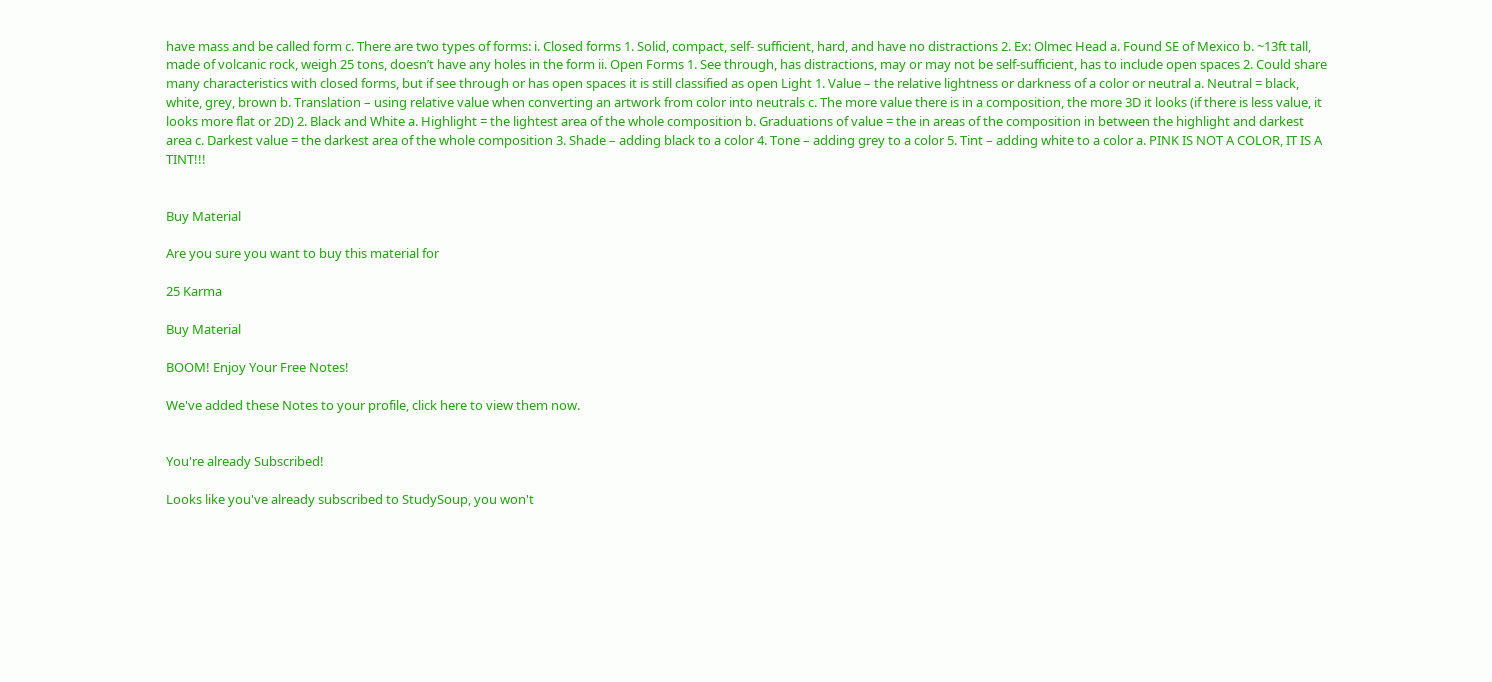have mass and be called form c. There are two types of forms: i. Closed forms 1. Solid, compact, self- sufficient, hard, and have no distractions 2. Ex: Olmec Head a. Found SE of Mexico b. ~13ft tall, made of volcanic rock, weigh 25 tons, doesn’t have any holes in the form ii. Open Forms 1. See through, has distractions, may or may not be self-sufficient, has to include open spaces 2. Could share many characteristics with closed forms, but if see through or has open spaces it is still classified as open Light 1. Value – the relative lightness or darkness of a color or neutral a. Neutral = black, white, grey, brown b. Translation – using relative value when converting an artwork from color into neutrals c. The more value there is in a composition, the more 3D it looks (if there is less value, it looks more flat or 2D) 2. Black and White a. Highlight = the lightest area of the whole composition b. Graduations of value = the in areas of the composition in between the highlight and darkest area c. Darkest value = the darkest area of the whole composition 3. Shade – adding black to a color 4. Tone – adding grey to a color 5. Tint – adding white to a color a. PINK IS NOT A COLOR, IT IS A TINT!!!


Buy Material

Are you sure you want to buy this material for

25 Karma

Buy Material

BOOM! Enjoy Your Free Notes!

We've added these Notes to your profile, click here to view them now.


You're already Subscribed!

Looks like you've already subscribed to StudySoup, you won't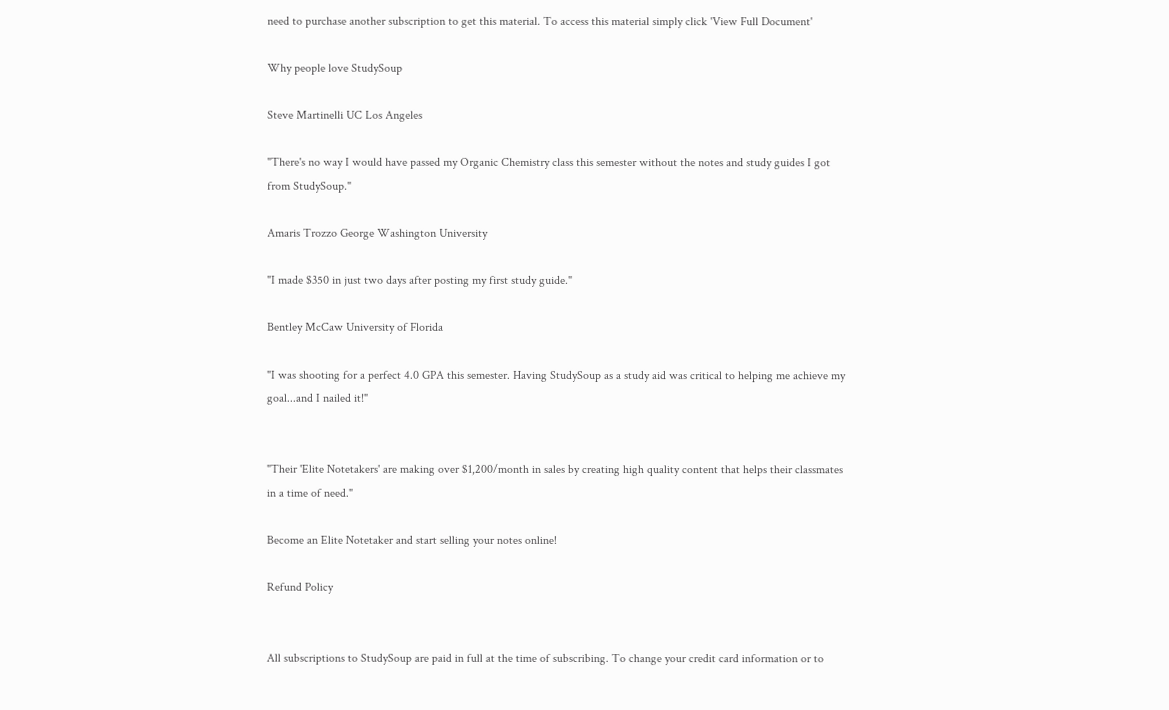need to purchase another subscription to get this material. To access this material simply click 'View Full Document'

Why people love StudySoup

Steve Martinelli UC Los Angeles

"There's no way I would have passed my Organic Chemistry class this semester without the notes and study guides I got from StudySoup."

Amaris Trozzo George Washington University

"I made $350 in just two days after posting my first study guide."

Bentley McCaw University of Florida

"I was shooting for a perfect 4.0 GPA this semester. Having StudySoup as a study aid was critical to helping me achieve my goal...and I nailed it!"


"Their 'Elite Notetakers' are making over $1,200/month in sales by creating high quality content that helps their classmates in a time of need."

Become an Elite Notetaker and start selling your notes online!

Refund Policy


All subscriptions to StudySoup are paid in full at the time of subscribing. To change your credit card information or to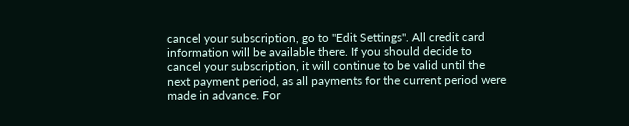cancel your subscription, go to "Edit Settings". All credit card information will be available there. If you should decide to cancel your subscription, it will continue to be valid until the next payment period, as all payments for the current period were made in advance. For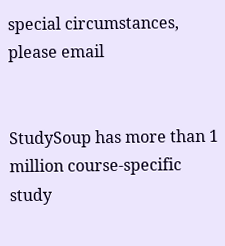special circumstances, please email


StudySoup has more than 1 million course-specific study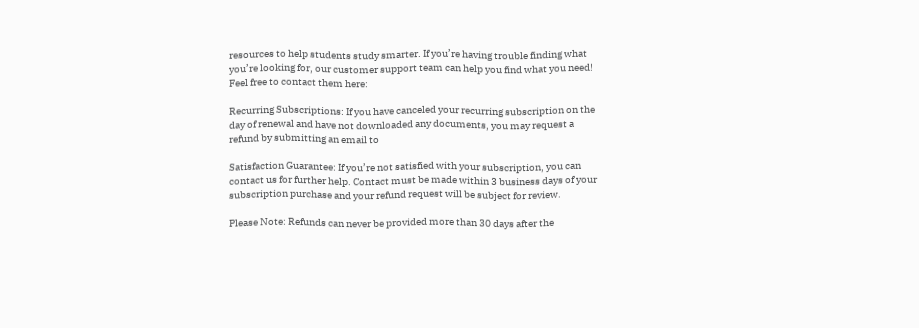resources to help students study smarter. If you’re having trouble finding what you’re looking for, our customer support team can help you find what you need! Feel free to contact them here:

Recurring Subscriptions: If you have canceled your recurring subscription on the day of renewal and have not downloaded any documents, you may request a refund by submitting an email to

Satisfaction Guarantee: If you’re not satisfied with your subscription, you can contact us for further help. Contact must be made within 3 business days of your subscription purchase and your refund request will be subject for review.

Please Note: Refunds can never be provided more than 30 days after the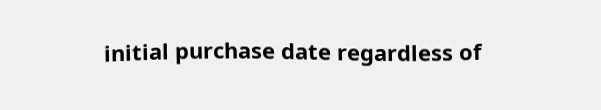initial purchase date regardless of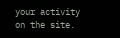your activity on the site.